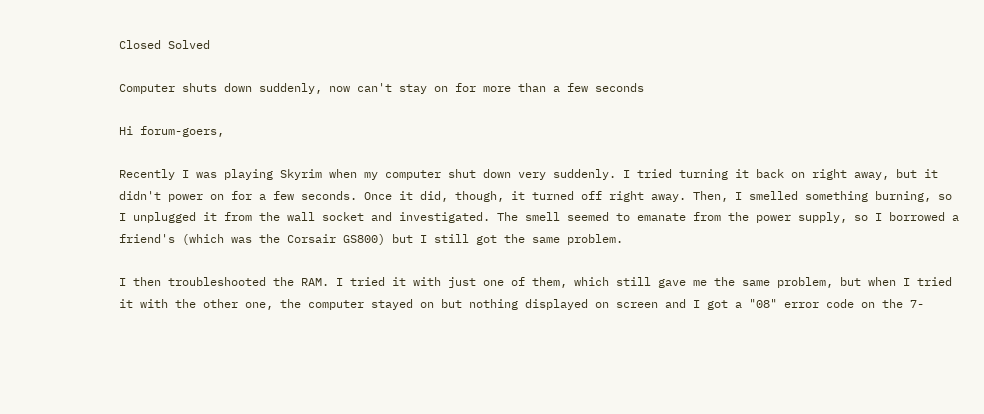Closed Solved

Computer shuts down suddenly, now can't stay on for more than a few seconds

Hi forum-goers,

Recently I was playing Skyrim when my computer shut down very suddenly. I tried turning it back on right away, but it didn't power on for a few seconds. Once it did, though, it turned off right away. Then, I smelled something burning, so I unplugged it from the wall socket and investigated. The smell seemed to emanate from the power supply, so I borrowed a friend's (which was the Corsair GS800) but I still got the same problem.

I then troubleshooted the RAM. I tried it with just one of them, which still gave me the same problem, but when I tried it with the other one, the computer stayed on but nothing displayed on screen and I got a "08" error code on the 7-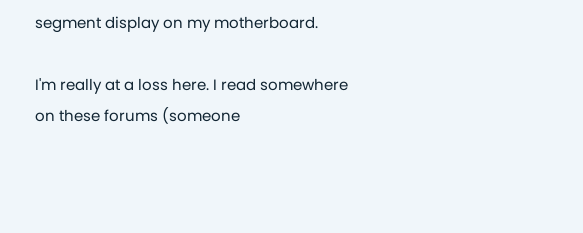segment display on my motherboard.

I'm really at a loss here. I read somewhere on these forums (someone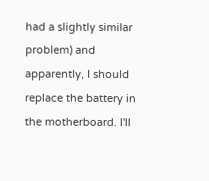had a slightly similar problem) and apparently, I should replace the battery in the motherboard. I'll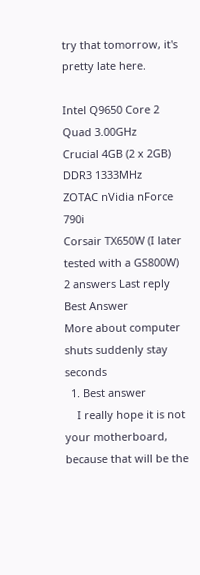try that tomorrow, it's pretty late here.

Intel Q9650 Core 2 Quad 3.00GHz
Crucial 4GB (2 x 2GB) DDR3 1333MHz
ZOTAC nVidia nForce 790i
Corsair TX650W (I later tested with a GS800W)
2 answers Last reply Best Answer
More about computer shuts suddenly stay seconds
  1. Best answer
    I really hope it is not your motherboard, because that will be the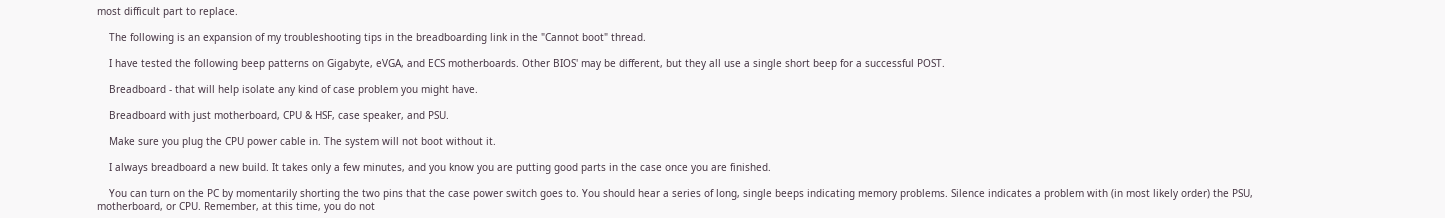most difficult part to replace.

    The following is an expansion of my troubleshooting tips in the breadboarding link in the "Cannot boot" thread.

    I have tested the following beep patterns on Gigabyte, eVGA, and ECS motherboards. Other BIOS' may be different, but they all use a single short beep for a successful POST.

    Breadboard - that will help isolate any kind of case problem you might have.

    Breadboard with just motherboard, CPU & HSF, case speaker, and PSU.

    Make sure you plug the CPU power cable in. The system will not boot without it.

    I always breadboard a new build. It takes only a few minutes, and you know you are putting good parts in the case once you are finished.

    You can turn on the PC by momentarily shorting the two pins that the case power switch goes to. You should hear a series of long, single beeps indicating memory problems. Silence indicates a problem with (in most likely order) the PSU, motherboard, or CPU. Remember, at this time, you do not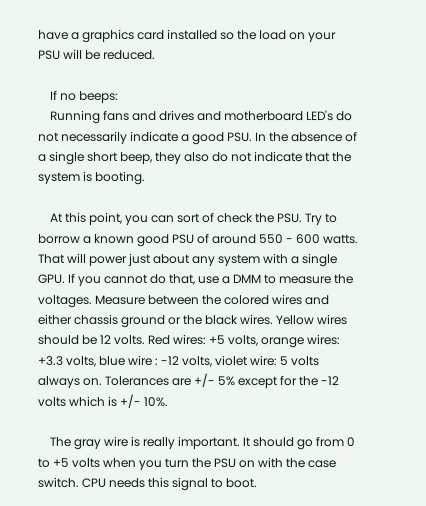have a graphics card installed so the load on your PSU will be reduced.

    If no beeps:
    Running fans and drives and motherboard LED's do not necessarily indicate a good PSU. In the absence of a single short beep, they also do not indicate that the system is booting.

    At this point, you can sort of check the PSU. Try to borrow a known good PSU of around 550 - 600 watts. That will power just about any system with a single GPU. If you cannot do that, use a DMM to measure the voltages. Measure between the colored wires and either chassis ground or the black wires. Yellow wires should be 12 volts. Red wires: +5 volts, orange wires: +3.3 volts, blue wire : -12 volts, violet wire: 5 volts always on. Tolerances are +/- 5% except for the -12 volts which is +/- 10%.

    The gray wire is really important. It should go from 0 to +5 volts when you turn the PSU on with the case switch. CPU needs this signal to boot.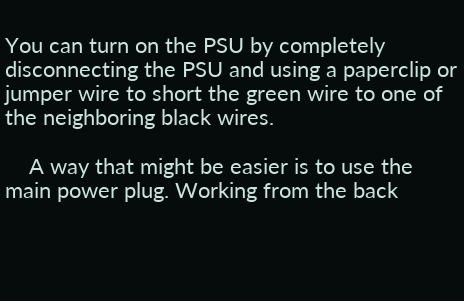You can turn on the PSU by completely disconnecting the PSU and using a paperclip or jumper wire to short the green wire to one of the neighboring black wires.

    A way that might be easier is to use the main power plug. Working from the back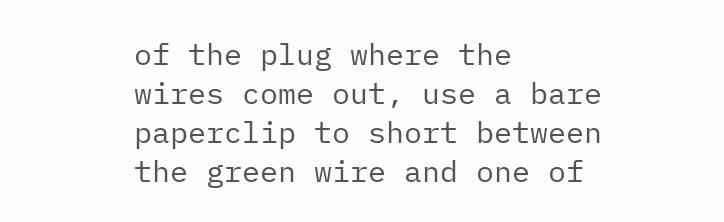of the plug where the wires come out, use a bare paperclip to short between the green wire and one of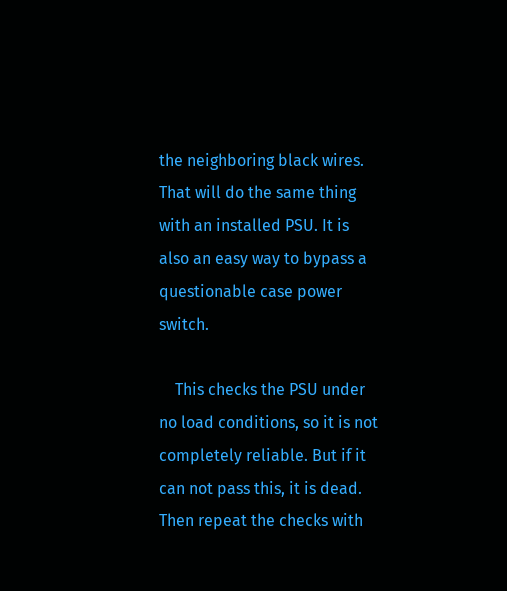the neighboring black wires. That will do the same thing with an installed PSU. It is also an easy way to bypass a questionable case power switch.

    This checks the PSU under no load conditions, so it is not completely reliable. But if it can not pass this, it is dead. Then repeat the checks with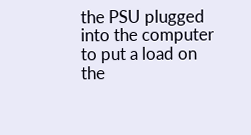the PSU plugged into the computer to put a load on the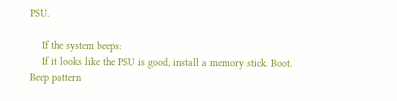PSU.

    If the system beeps:
    If it looks like the PSU is good, install a memory stick. Boot. Beep pattern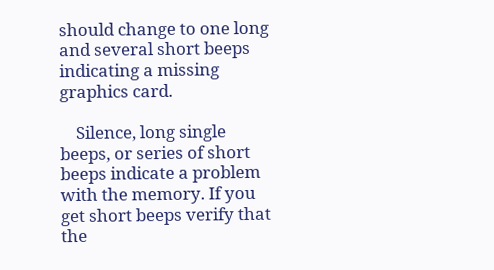should change to one long and several short beeps indicating a missing graphics card.

    Silence, long single beeps, or series of short beeps indicate a problem with the memory. If you get short beeps verify that the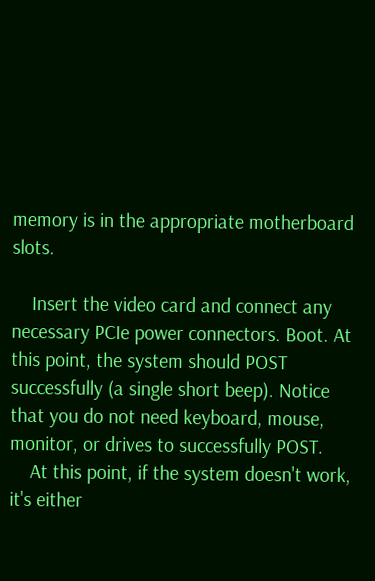memory is in the appropriate motherboard slots.

    Insert the video card and connect any necessary PCIe power connectors. Boot. At this point, the system should POST successfully (a single short beep). Notice that you do not need keyboard, mouse, monitor, or drives to successfully POST.
    At this point, if the system doesn't work, it's either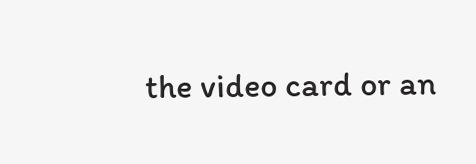the video card or an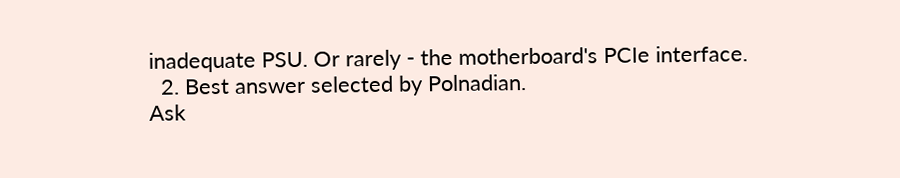inadequate PSU. Or rarely - the motherboard's PCIe interface.
  2. Best answer selected by Polnadian.
Ask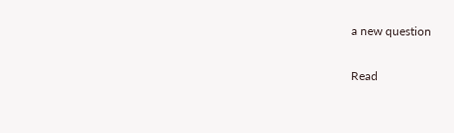a new question

Read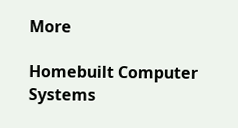More

Homebuilt Computer Systems